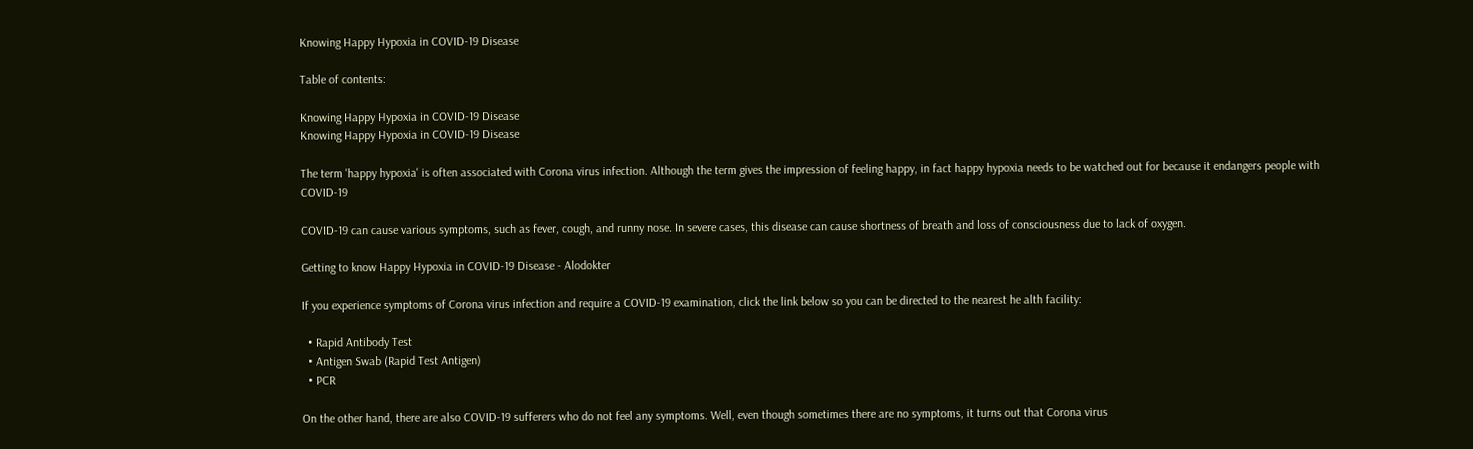Knowing Happy Hypoxia in COVID-19 Disease

Table of contents:

Knowing Happy Hypoxia in COVID-19 Disease
Knowing Happy Hypoxia in COVID-19 Disease

The term 'happy hypoxia' is often associated with Corona virus infection. Although the term gives the impression of feeling happy, in fact happy hypoxia needs to be watched out for because it endangers people with COVID-19

COVID-19 can cause various symptoms, such as fever, cough, and runny nose. In severe cases, this disease can cause shortness of breath and loss of consciousness due to lack of oxygen.

Getting to know Happy Hypoxia in COVID-19 Disease - Alodokter

If you experience symptoms of Corona virus infection and require a COVID-19 examination, click the link below so you can be directed to the nearest he alth facility:

  • Rapid Antibody Test
  • Antigen Swab (Rapid Test Antigen)
  • PCR

On the other hand, there are also COVID-19 sufferers who do not feel any symptoms. Well, even though sometimes there are no symptoms, it turns out that Corona virus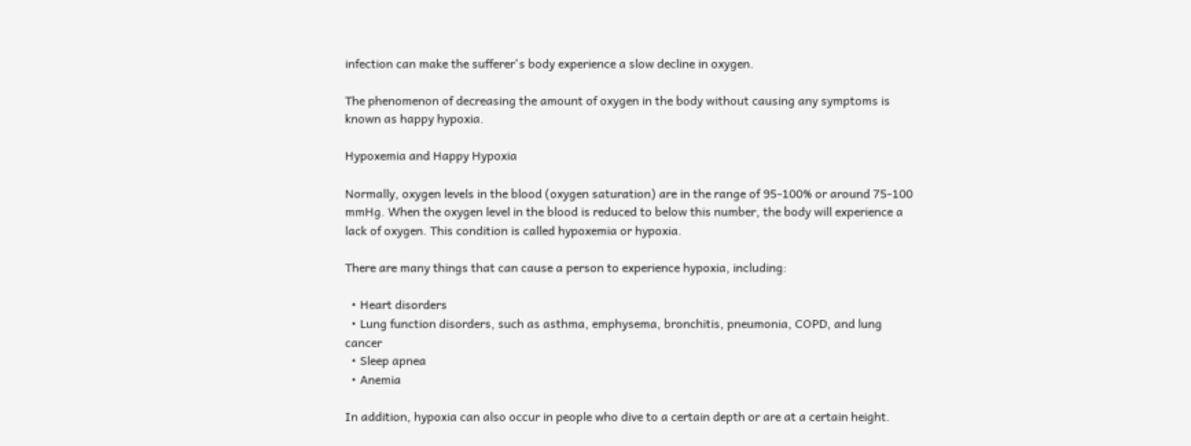infection can make the sufferer's body experience a slow decline in oxygen.

The phenomenon of decreasing the amount of oxygen in the body without causing any symptoms is known as happy hypoxia.

Hypoxemia and Happy Hypoxia

Normally, oxygen levels in the blood (oxygen saturation) are in the range of 95-100% or around 75-100 mmHg. When the oxygen level in the blood is reduced to below this number, the body will experience a lack of oxygen. This condition is called hypoxemia or hypoxia.

There are many things that can cause a person to experience hypoxia, including:

  • Heart disorders
  • Lung function disorders, such as asthma, emphysema, bronchitis, pneumonia, COPD, and lung cancer
  • Sleep apnea
  • Anemia

In addition, hypoxia can also occur in people who dive to a certain depth or are at a certain height.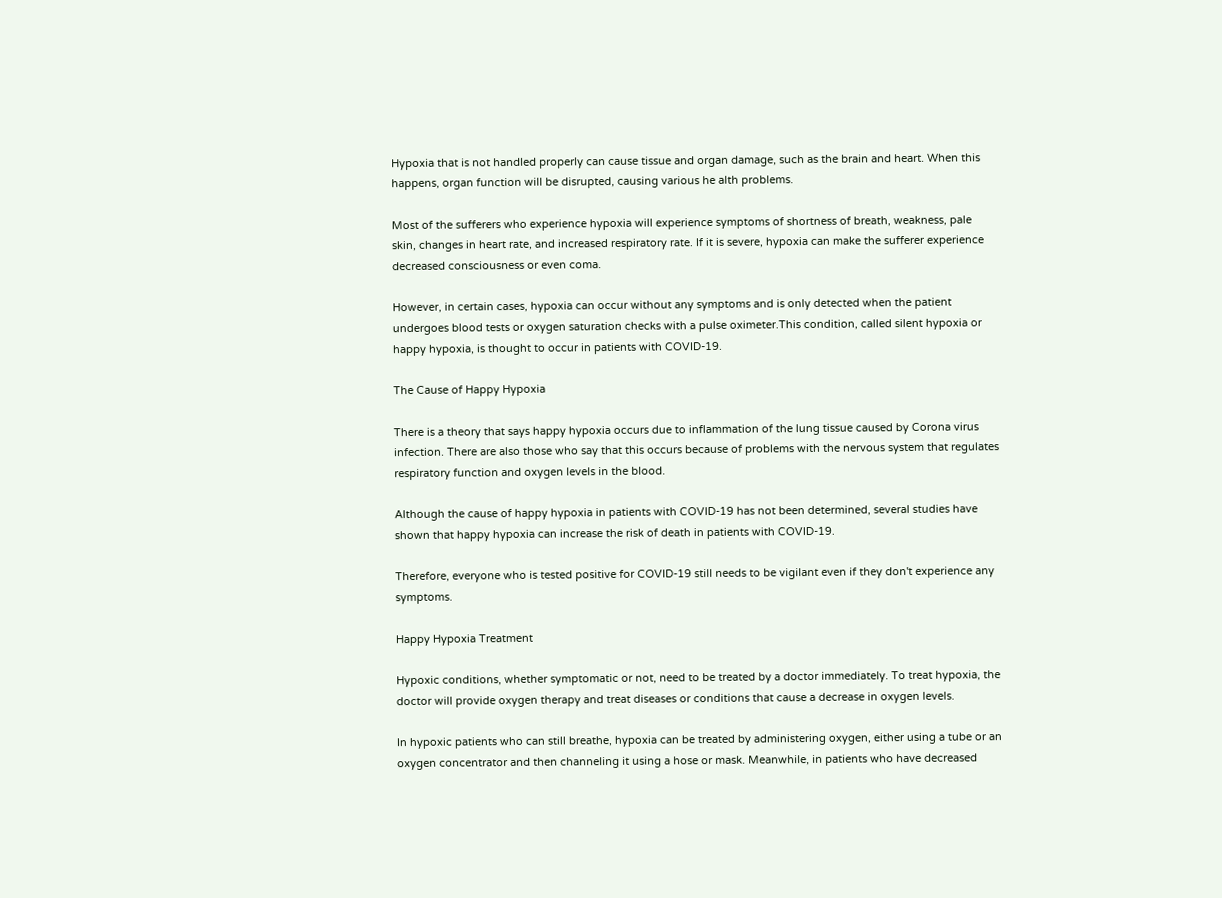Hypoxia that is not handled properly can cause tissue and organ damage, such as the brain and heart. When this happens, organ function will be disrupted, causing various he alth problems.

Most of the sufferers who experience hypoxia will experience symptoms of shortness of breath, weakness, pale skin, changes in heart rate, and increased respiratory rate. If it is severe, hypoxia can make the sufferer experience decreased consciousness or even coma.

However, in certain cases, hypoxia can occur without any symptoms and is only detected when the patient undergoes blood tests or oxygen saturation checks with a pulse oximeter.This condition, called silent hypoxia or happy hypoxia, is thought to occur in patients with COVID-19.

The Cause of Happy Hypoxia

There is a theory that says happy hypoxia occurs due to inflammation of the lung tissue caused by Corona virus infection. There are also those who say that this occurs because of problems with the nervous system that regulates respiratory function and oxygen levels in the blood.

Although the cause of happy hypoxia in patients with COVID-19 has not been determined, several studies have shown that happy hypoxia can increase the risk of death in patients with COVID-19.

Therefore, everyone who is tested positive for COVID-19 still needs to be vigilant even if they don't experience any symptoms.

Happy Hypoxia Treatment

Hypoxic conditions, whether symptomatic or not, need to be treated by a doctor immediately. To treat hypoxia, the doctor will provide oxygen therapy and treat diseases or conditions that cause a decrease in oxygen levels.

In hypoxic patients who can still breathe, hypoxia can be treated by administering oxygen, either using a tube or an oxygen concentrator and then channeling it using a hose or mask. Meanwhile, in patients who have decreased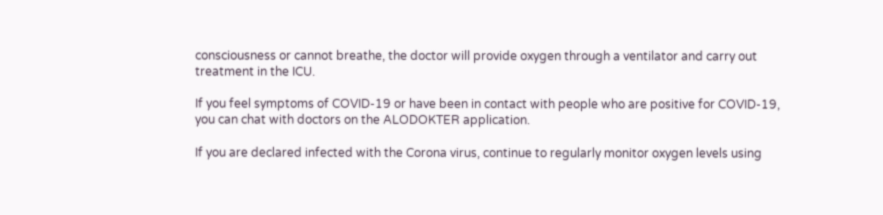consciousness or cannot breathe, the doctor will provide oxygen through a ventilator and carry out treatment in the ICU.

If you feel symptoms of COVID-19 or have been in contact with people who are positive for COVID-19, you can chat with doctors on the ALODOKTER application.

If you are declared infected with the Corona virus, continue to regularly monitor oxygen levels using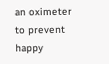an oximeter to prevent happy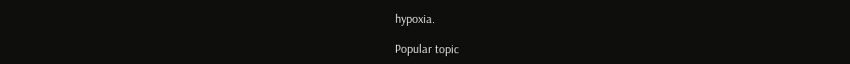hypoxia.

Popular topic